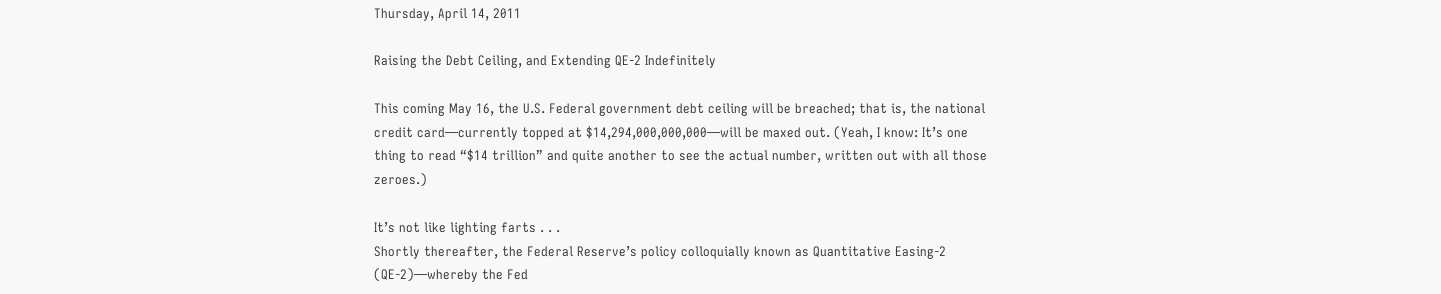Thursday, April 14, 2011

Raising the Debt Ceiling, and Extending QE-2 Indefinitely

This coming May 16, the U.S. Federal government debt ceiling will be breached; that is, the national credit card—currently topped at $14,294,000,000,000—will be maxed out. (Yeah, I know: It’s one thing to read “$14 trillion” and quite another to see the actual number, written out with all those zeroes.)

It’s not like lighting farts . . .
Shortly thereafter, the Federal Reserve’s policy colloquially known as Quantitative Easing-2 (QE-2)—whereby the Fed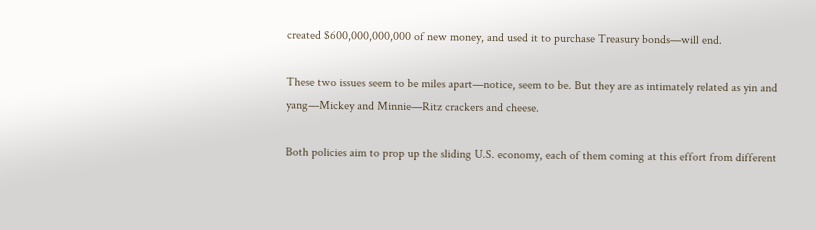created $600,000,000,000 of new money, and used it to purchase Treasury bonds—will end.

These two issues seem to be miles apart—notice, seem to be. But they are as intimately related as yin and yang—Mickey and Minnie—Ritz crackers and cheese.

Both policies aim to prop up the sliding U.S. economy, each of them coming at this effort from different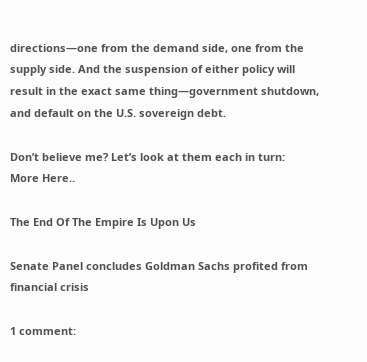directions—one from the demand side, one from the supply side. And the suspension of either policy will result in the exact same thing—government shutdown, and default on the U.S. sovereign debt.

Don’t believe me? Let’s look at them each in turn:
More Here..

The End Of The Empire Is Upon Us

Senate Panel concludes Goldman Sachs profited from financial crisis

1 comment: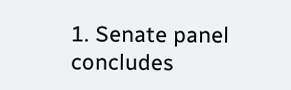1. Senate panel concludes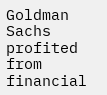Goldman Sachs profited from financial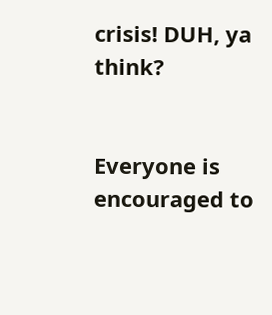crisis! DUH, ya think?


Everyone is encouraged to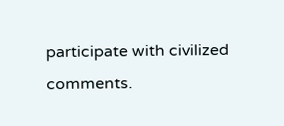participate with civilized comments.